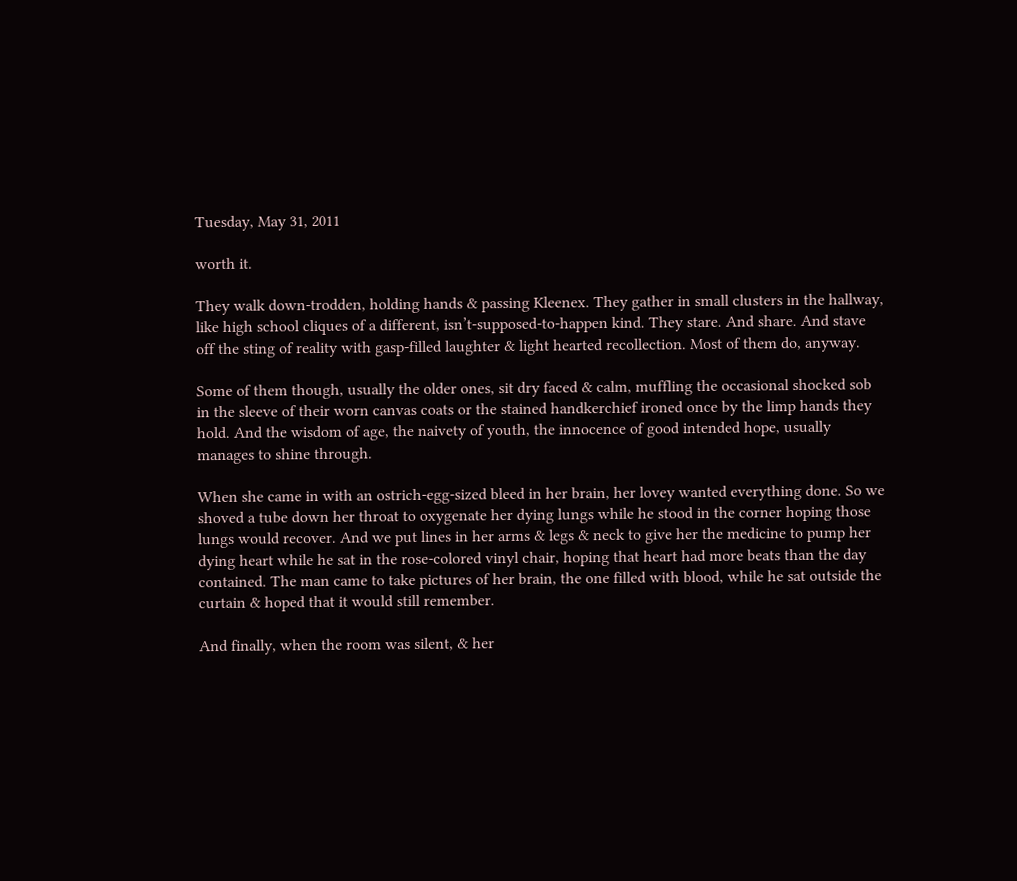Tuesday, May 31, 2011

worth it.

They walk down-trodden, holding hands & passing Kleenex. They gather in small clusters in the hallway, like high school cliques of a different, isn’t-supposed-to-happen kind. They stare. And share. And stave off the sting of reality with gasp-filled laughter & light hearted recollection. Most of them do, anyway.

Some of them though, usually the older ones, sit dry faced & calm, muffling the occasional shocked sob in the sleeve of their worn canvas coats or the stained handkerchief ironed once by the limp hands they hold. And the wisdom of age, the naivety of youth, the innocence of good intended hope, usually manages to shine through.

When she came in with an ostrich-egg-sized bleed in her brain, her lovey wanted everything done. So we shoved a tube down her throat to oxygenate her dying lungs while he stood in the corner hoping those lungs would recover. And we put lines in her arms & legs & neck to give her the medicine to pump her dying heart while he sat in the rose-colored vinyl chair, hoping that heart had more beats than the day contained. The man came to take pictures of her brain, the one filled with blood, while he sat outside the curtain & hoped that it would still remember.

And finally, when the room was silent, & her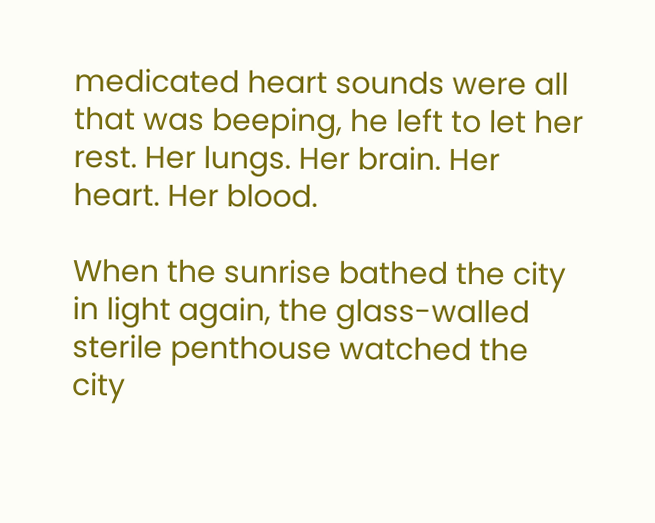medicated heart sounds were all that was beeping, he left to let her rest. Her lungs. Her brain. Her heart. Her blood.

When the sunrise bathed the city in light again, the glass-walled sterile penthouse watched the city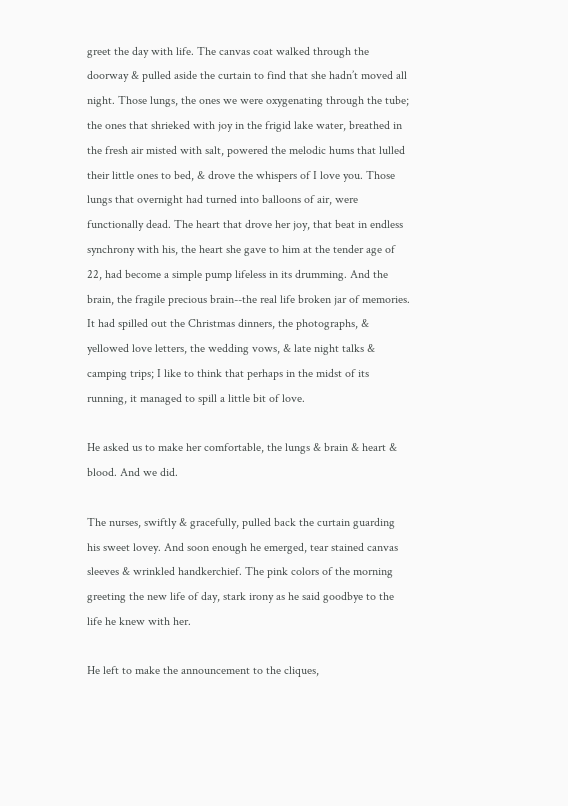greet the day with life. The canvas coat walked through the doorway & pulled aside the curtain to find that she hadn’t moved all night. Those lungs, the ones we were oxygenating through the tube; the ones that shrieked with joy in the frigid lake water, breathed in the fresh air misted with salt, powered the melodic hums that lulled their little ones to bed, & drove the whispers of I love you. Those lungs that overnight had turned into balloons of air, were functionally dead. The heart that drove her joy, that beat in endless synchrony with his, the heart she gave to him at the tender age of 22, had become a simple pump lifeless in its drumming. And the brain, the fragile precious brain--the real life broken jar of memories. It had spilled out the Christmas dinners, the photographs, & yellowed love letters, the wedding vows, & late night talks & camping trips; I like to think that perhaps in the midst of its running, it managed to spill a little bit of love.

He asked us to make her comfortable, the lungs & brain & heart & blood. And we did.

The nurses, swiftly & gracefully, pulled back the curtain guarding his sweet lovey. And soon enough he emerged, tear stained canvas sleeves & wrinkled handkerchief. The pink colors of the morning greeting the new life of day, stark irony as he said goodbye to the life he knew with her.

He left to make the announcement to the cliques,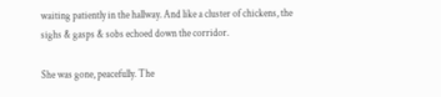waiting patiently in the hallway. And like a cluster of chickens, the sighs & gasps & sobs echoed down the corridor.

She was gone, peacefully. The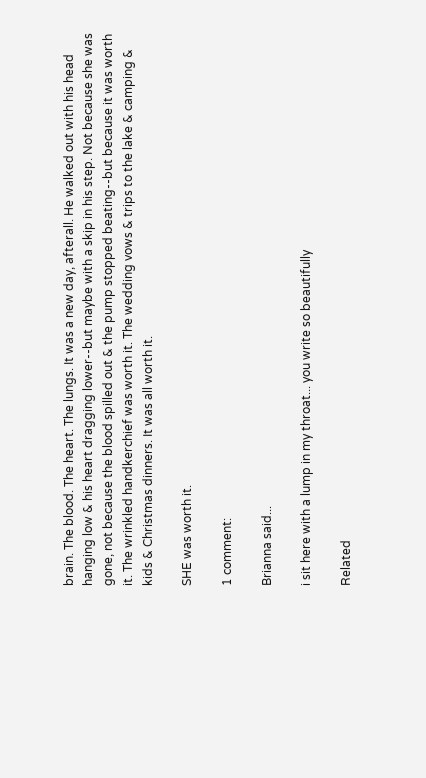brain. The blood. The heart. The lungs. It was a new day, afterall. He walked out with his head hanging low & his heart dragging lower--but maybe with a skip in his step. Not because she was gone, not because the blood spilled out & the pump stopped beating--but because it was worth it. The wrinkled handkerchief was worth it. The wedding vows & trips to the lake & camping & kids & Christmas dinners. It was all worth it.

SHE was worth it.

1 comment:

Brianna said...

i sit here with a lump in my throat... you write so beautifully

Related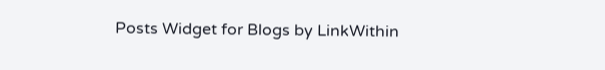Posts Widget for Blogs by LinkWithin